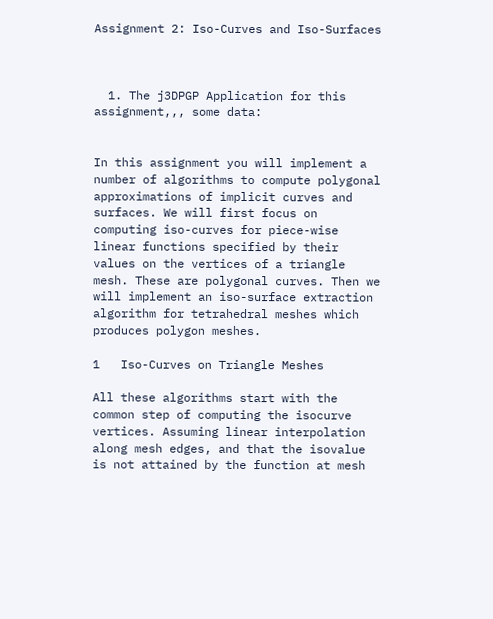Assignment 2: Iso-Curves and Iso-Surfaces



  1. The j3DPGP Application for this assignment,,, some data:


In this assignment you will implement a number of algorithms to compute polygonal approximations of implicit curves and surfaces. We will first focus on computing iso-curves for piece-wise linear functions specified by their values on the vertices of a triangle mesh. These are polygonal curves. Then we will implement an iso-surface extraction algorithm for tetrahedral meshes which produces polygon meshes.

1   Iso-Curves on Triangle Meshes

All these algorithms start with the common step of computing the isocurve vertices. Assuming linear interpolation along mesh edges, and that the isovalue is not attained by the function at mesh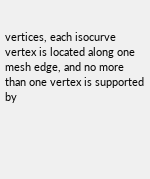vertices, each isocurve vertex is located along one mesh edge, and no more than one vertex is supported by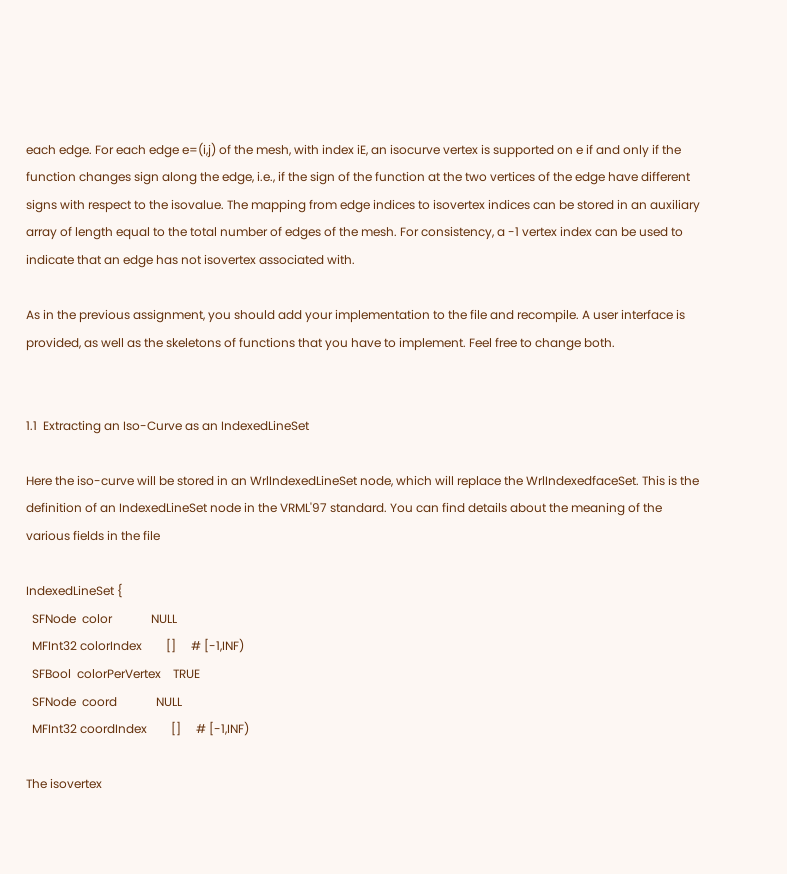each edge. For each edge e=(i,j) of the mesh, with index iE, an isocurve vertex is supported on e if and only if the function changes sign along the edge, i.e., if the sign of the function at the two vertices of the edge have different signs with respect to the isovalue. The mapping from edge indices to isovertex indices can be stored in an auxiliary array of length equal to the total number of edges of the mesh. For consistency, a -1 vertex index can be used to indicate that an edge has not isovertex associated with.

As in the previous assignment, you should add your implementation to the file and recompile. A user interface is provided, as well as the skeletons of functions that you have to implement. Feel free to change both.


1.1  Extracting an Iso-Curve as an IndexedLineSet

Here the iso-curve will be stored in an WrlIndexedLineSet node, which will replace the WrlIndexedfaceSet. This is the definition of an IndexedLineSet node in the VRML'97 standard. You can find details about the meaning of the various fields in the file

IndexedLineSet {
  SFNode  color             NULL
  MFInt32 colorIndex        []     # [-1,INF)
  SFBool  colorPerVertex    TRUE
  SFNode  coord             NULL
  MFInt32 coordIndex        []     # [-1,INF)

The isovertex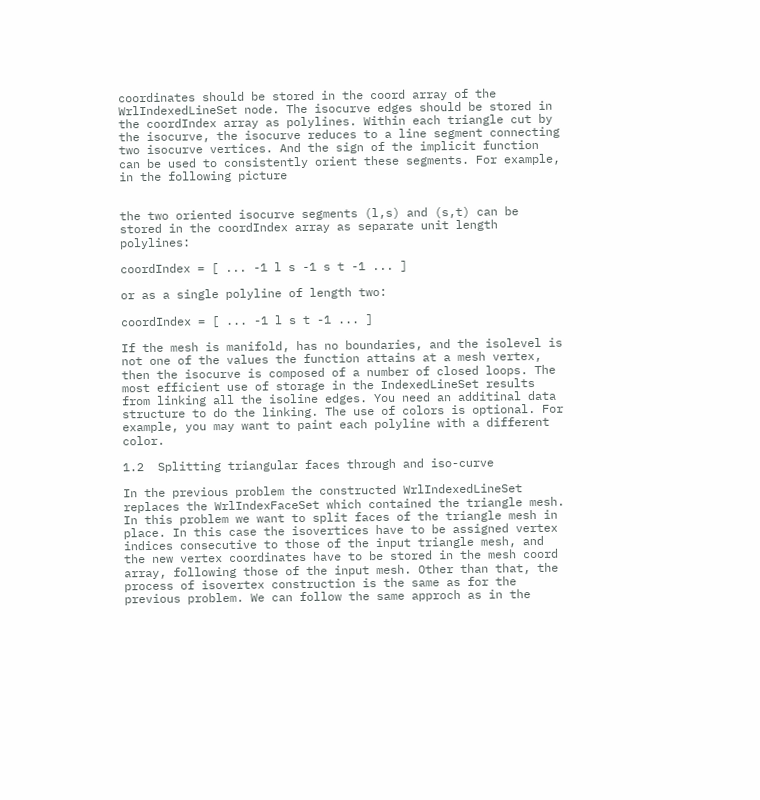coordinates should be stored in the coord array of the WrlIndexedLineSet node. The isocurve edges should be stored in the coordIndex array as polylines. Within each triangle cut by the isocurve, the isocurve reduces to a line segment connecting two isocurve vertices. And the sign of the implicit function can be used to consistently orient these segments. For example, in the following picture


the two oriented isocurve segments (l,s) and (s,t) can be stored in the coordIndex array as separate unit length polylines:

coordIndex = [ ... -1 l s -1 s t -1 ... ]

or as a single polyline of length two:

coordIndex = [ ... -1 l s t -1 ... ]

If the mesh is manifold, has no boundaries, and the isolevel is not one of the values the function attains at a mesh vertex, then the isocurve is composed of a number of closed loops. The most efficient use of storage in the IndexedLineSet results from linking all the isoline edges. You need an additinal data structure to do the linking. The use of colors is optional. For example, you may want to paint each polyline with a different color.

1.2  Splitting triangular faces through and iso-curve

In the previous problem the constructed WrlIndexedLineSet replaces the WrlIndexFaceSet which contained the triangle mesh. In this problem we want to split faces of the triangle mesh in place. In this case the isovertices have to be assigned vertex indices consecutive to those of the input triangle mesh, and the new vertex coordinates have to be stored in the mesh coord array, following those of the input mesh. Other than that, the process of isovertex construction is the same as for the previous problem. We can follow the same approch as in the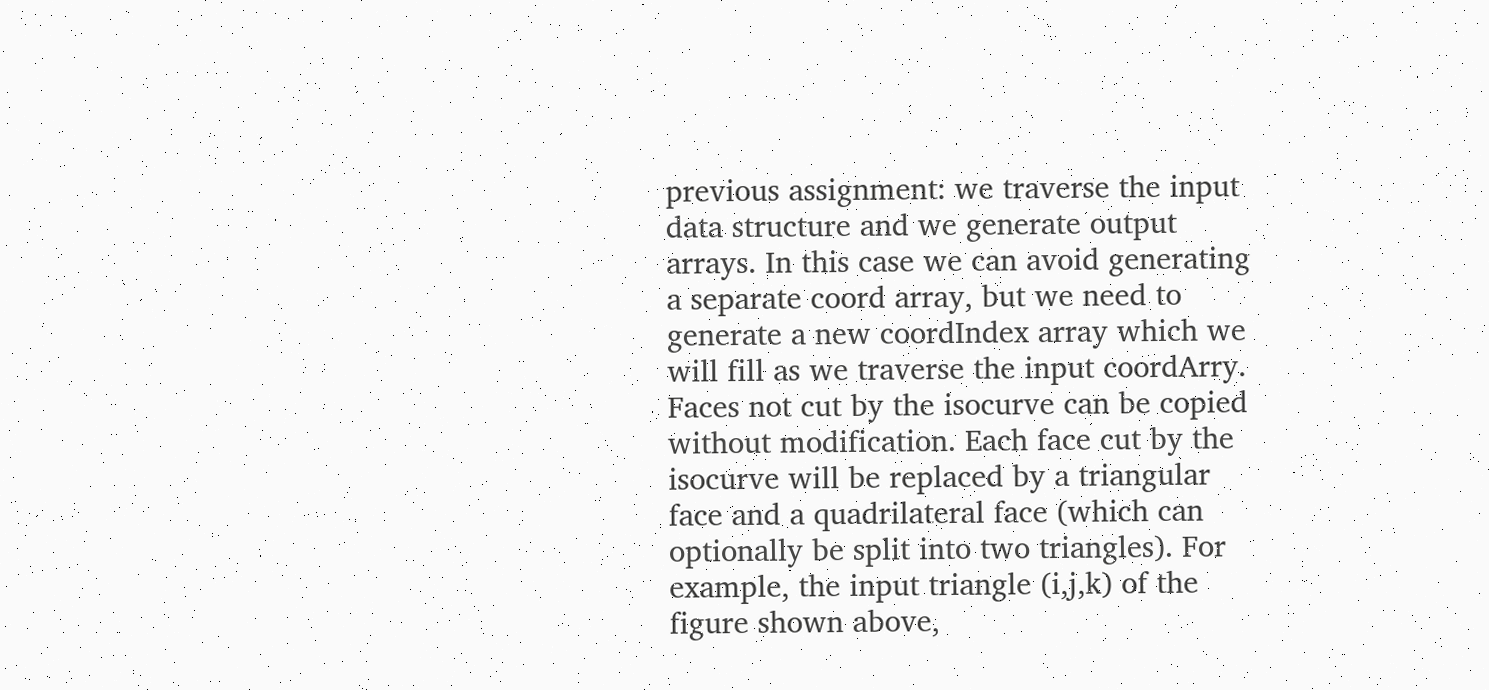previous assignment: we traverse the input data structure and we generate output arrays. In this case we can avoid generating a separate coord array, but we need to generate a new coordIndex array which we will fill as we traverse the input coordArry. Faces not cut by the isocurve can be copied without modification. Each face cut by the isocurve will be replaced by a triangular face and a quadrilateral face (which can optionally be split into two triangles). For example, the input triangle (i,j,k) of the figure shown above,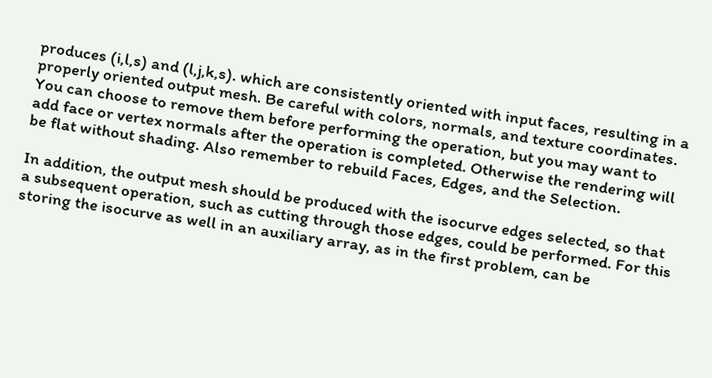produces (i,l,s) and (l,j,k,s). which are consistently oriented with input faces, resulting in a properly oriented output mesh. Be careful with colors, normals, and texture coordinates. You can choose to remove them before performing the operation, but you may want to add face or vertex normals after the operation is completed. Otherwise the rendering will be flat without shading. Also remember to rebuild Faces, Edges, and the Selection.

In addition, the output mesh should be produced with the isocurve edges selected, so that a subsequent operation, such as cutting through those edges, could be performed. For this storing the isocurve as well in an auxiliary array, as in the first problem, can be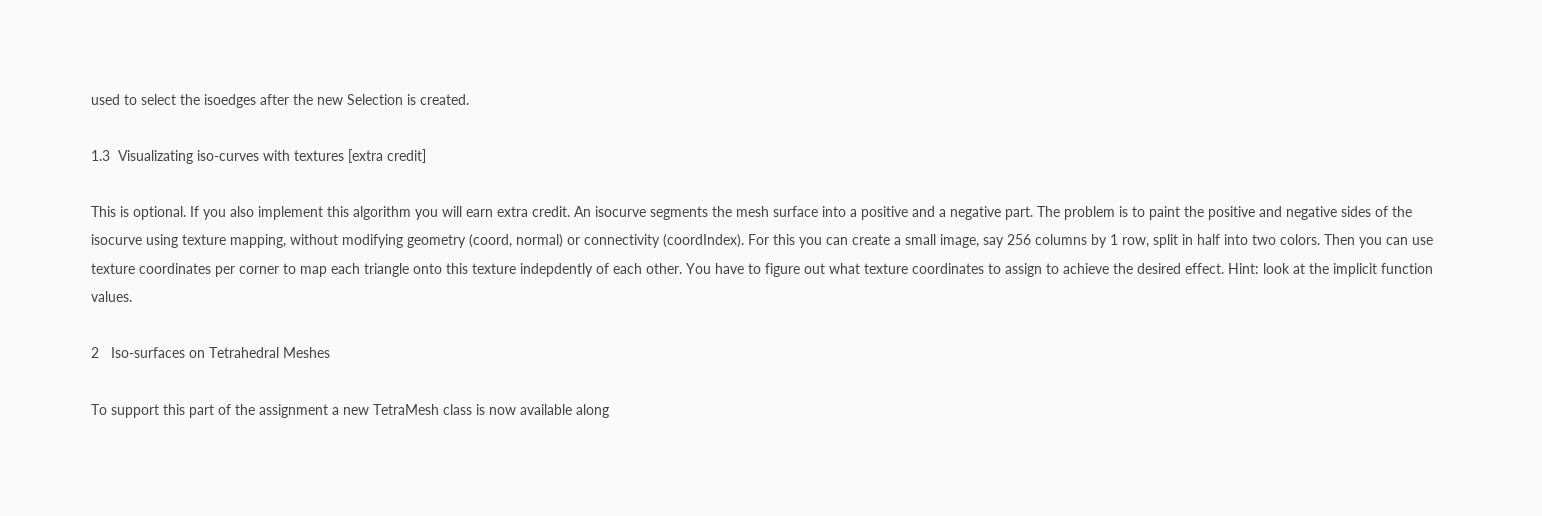used to select the isoedges after the new Selection is created.

1.3  Visualizating iso-curves with textures [extra credit]

This is optional. If you also implement this algorithm you will earn extra credit. An isocurve segments the mesh surface into a positive and a negative part. The problem is to paint the positive and negative sides of the isocurve using texture mapping, without modifying geometry (coord, normal) or connectivity (coordIndex). For this you can create a small image, say 256 columns by 1 row, split in half into two colors. Then you can use texture coordinates per corner to map each triangle onto this texture indepdently of each other. You have to figure out what texture coordinates to assign to achieve the desired effect. Hint: look at the implicit function values.

2   Iso-surfaces on Tetrahedral Meshes

To support this part of the assignment a new TetraMesh class is now available along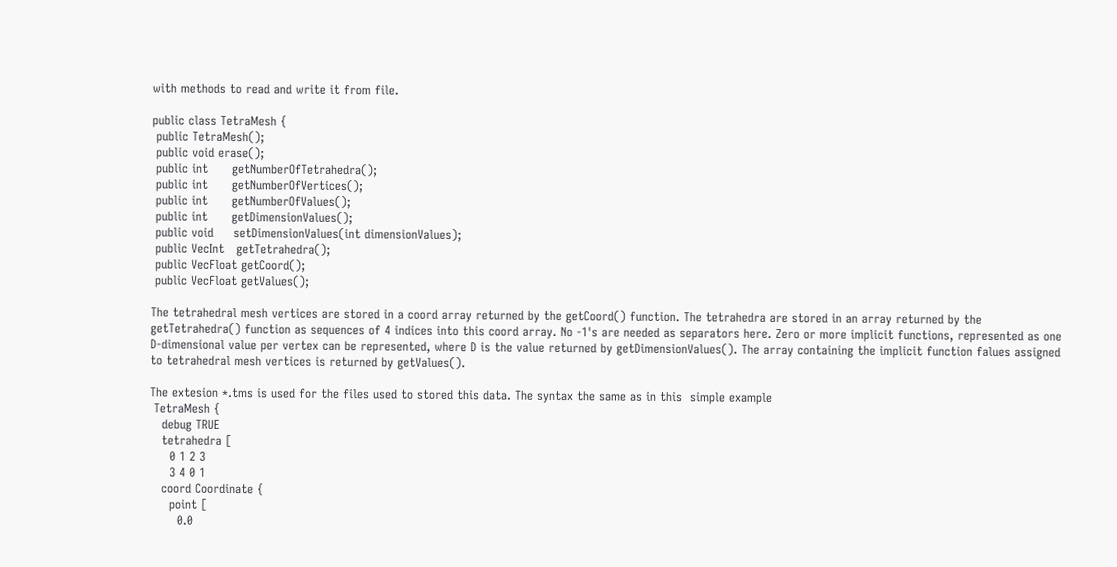with methods to read and write it from file.

public class TetraMesh {
 public TetraMesh();
 public void erase();
 public int      getNumberOfTetrahedra();
 public int      getNumberOfVertices();
 public int      getNumberOfValues();
 public int      getDimensionValues();
 public void     setDimensionValues(int dimensionValues);
 public VecInt   getTetrahedra();
 public VecFloat getCoord();
 public VecFloat getValues();

The tetrahedral mesh vertices are stored in a coord array returned by the getCoord() function. The tetrahedra are stored in an array returned by the getTetrahedra() function as sequences of 4 indices into this coord array. No -1's are needed as separators here. Zero or more implicit functions, represented as one D-dimensional value per vertex can be represented, where D is the value returned by getDimensionValues(). The array containing the implicit function falues assigned to tetrahedral mesh vertices is returned by getValues().

The extesion *.tms is used for the files used to stored this data. The syntax the same as in this  simple example
 TetraMesh {
   debug TRUE
   tetrahedra [
     0 1 2 3
     3 4 0 1
   coord Coordinate {
     point [
       0.0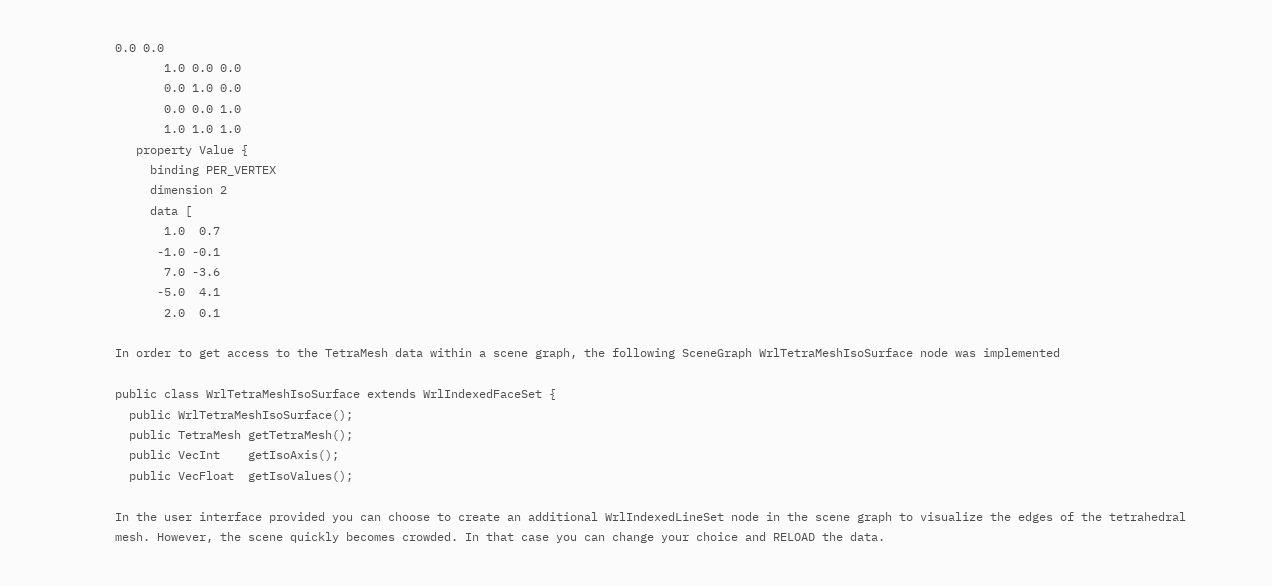0.0 0.0
       1.0 0.0 0.0
       0.0 1.0 0.0
       0.0 0.0 1.0
       1.0 1.0 1.0
   property Value {
     binding PER_VERTEX
     dimension 2
     data [
       1.0  0.7
      -1.0 -0.1
       7.0 -3.6
      -5.0  4.1
       2.0  0.1

In order to get access to the TetraMesh data within a scene graph, the following SceneGraph WrlTetraMeshIsoSurface node was implemented

public class WrlTetraMeshIsoSurface extends WrlIndexedFaceSet {
  public WrlTetraMeshIsoSurface();
  public TetraMesh getTetraMesh();
  public VecInt    getIsoAxis();
  public VecFloat  getIsoValues();

In the user interface provided you can choose to create an additional WrlIndexedLineSet node in the scene graph to visualize the edges of the tetrahedral mesh. However, the scene quickly becomes crowded. In that case you can change your choice and RELOAD the data.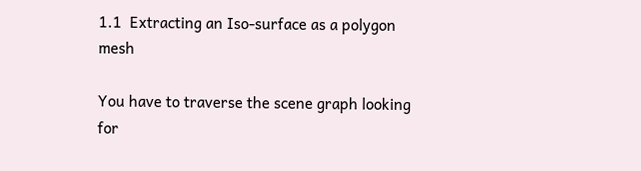1.1  Extracting an Iso-surface as a polygon mesh

You have to traverse the scene graph looking for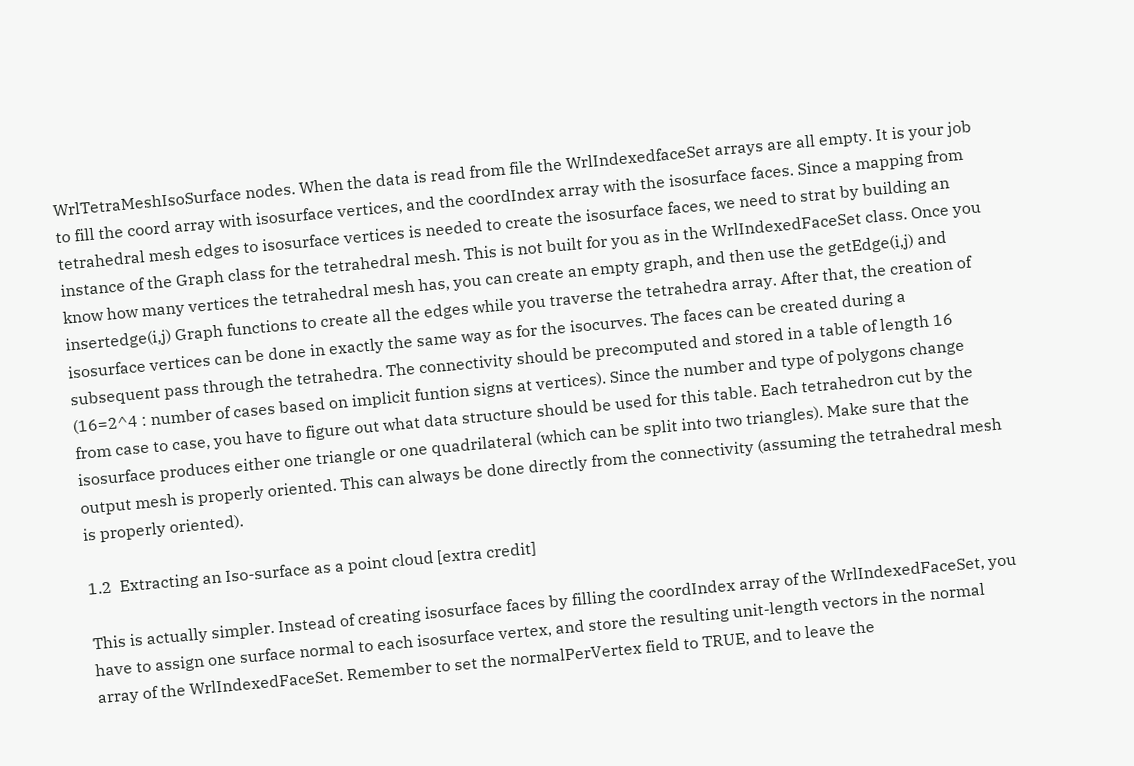WrlTetraMeshIsoSurface nodes. When the data is read from file the WrlIndexedfaceSet arrays are all empty. It is your job to fill the coord array with isosurface vertices, and the coordIndex array with the isosurface faces. Since a mapping from tetrahedral mesh edges to isosurface vertices is needed to create the isosurface faces, we need to strat by building an instance of the Graph class for the tetrahedral mesh. This is not built for you as in the WrlIndexedFaceSet class. Once you know how many vertices the tetrahedral mesh has, you can create an empty graph, and then use the getEdge(i,j) and insertedge(i,j) Graph functions to create all the edges while you traverse the tetrahedra array. After that, the creation of isosurface vertices can be done in exactly the same way as for the isocurves. The faces can be created during a subsequent pass through the tetrahedra. The connectivity should be precomputed and stored in a table of length 16 (16=2^4 : number of cases based on implicit funtion signs at vertices). Since the number and type of polygons change from case to case, you have to figure out what data structure should be used for this table. Each tetrahedron cut by the isosurface produces either one triangle or one quadrilateral (which can be split into two triangles). Make sure that the output mesh is properly oriented. This can always be done directly from the connectivity (assuming the tetrahedral mesh is properly oriented).

1.2  Extracting an Iso-surface as a point cloud [extra credit]

This is actually simpler. Instead of creating isosurface faces by filling the coordIndex array of the WrlIndexedFaceSet, you have to assign one surface normal to each isosurface vertex, and store the resulting unit-length vectors in the normal array of the WrlIndexedFaceSet. Remember to set the normalPerVertex field to TRUE, and to leave the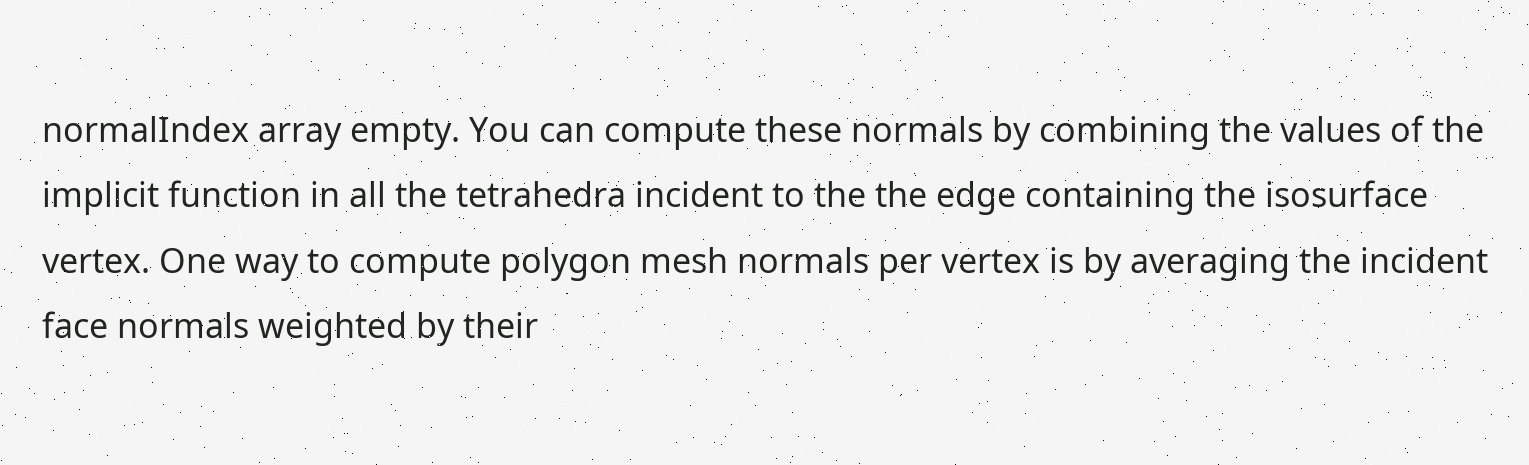normalIndex array empty. You can compute these normals by combining the values of the implicit function in all the tetrahedra incident to the the edge containing the isosurface vertex. One way to compute polygon mesh normals per vertex is by averaging the incident face normals weighted by their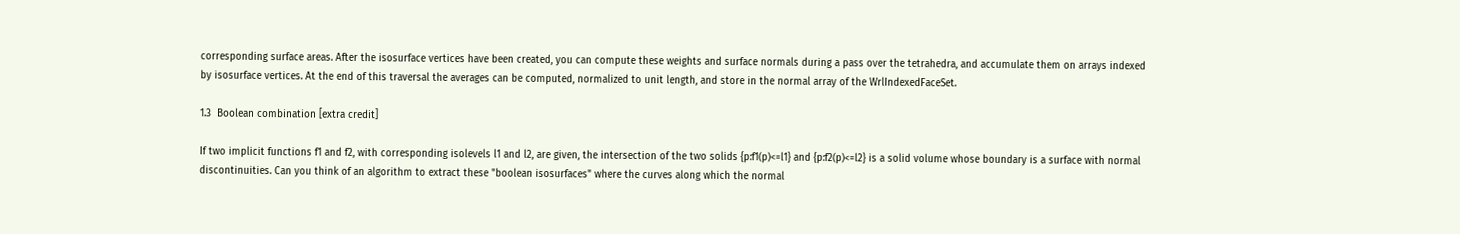corresponding surface areas. After the isosurface vertices have been created, you can compute these weights and surface normals during a pass over the tetrahedra, and accumulate them on arrays indexed by isosurface vertices. At the end of this traversal the averages can be computed, normalized to unit length, and store in the normal array of the WrlIndexedFaceSet.

1.3  Boolean combination [extra credit]

If two implicit functions f1 and f2, with corresponding isolevels l1 and l2, are given, the intersection of the two solids {p:f1(p)<=l1} and {p:f2(p)<=l2} is a solid volume whose boundary is a surface with normal discontinuities. Can you think of an algorithm to extract these "boolean isosurfaces" where the curves along which the normal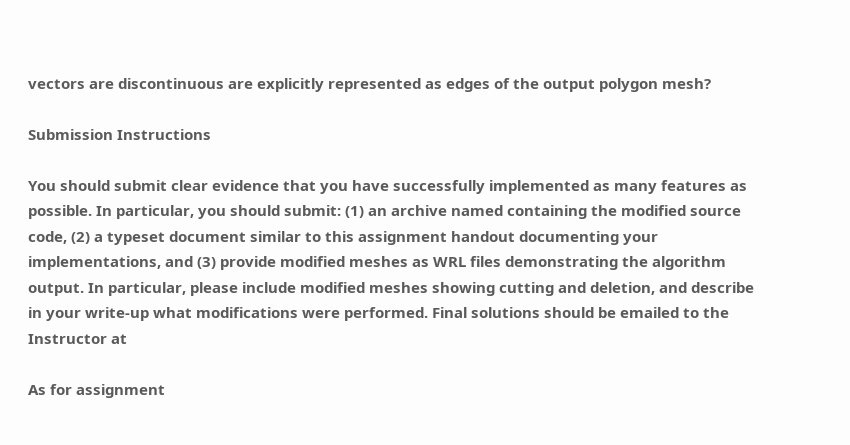vectors are discontinuous are explicitly represented as edges of the output polygon mesh?

Submission Instructions

You should submit clear evidence that you have successfully implemented as many features as possible. In particular, you should submit: (1) an archive named containing the modified source code, (2) a typeset document similar to this assignment handout documenting your implementations, and (3) provide modified meshes as WRL files demonstrating the algorithm output. In particular, please include modified meshes showing cutting and deletion, and describe in your write-up what modifications were performed. Final solutions should be emailed to the Instructor at

As for assignment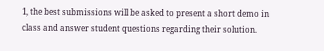1, the best submissions will be asked to present a short demo in class and answer student questions regarding their solution.